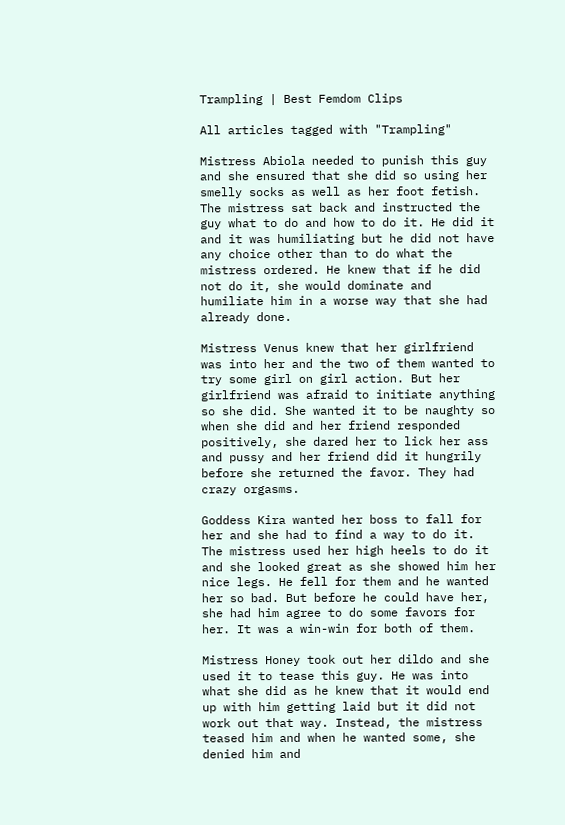Trampling | Best Femdom Clips

All articles tagged with "Trampling"

Mistress Abiola needed to punish this guy and she ensured that she did so using her smelly socks as well as her foot fetish. The mistress sat back and instructed the guy what to do and how to do it. He did it and it was humiliating but he did not have any choice other than to do what the mistress ordered. He knew that if he did not do it, she would dominate and humiliate him in a worse way that she had already done.

Mistress Venus knew that her girlfriend was into her and the two of them wanted to try some girl on girl action. But her girlfriend was afraid to initiate anything so she did. She wanted it to be naughty so when she did and her friend responded positively, she dared her to lick her ass and pussy and her friend did it hungrily before she returned the favor. They had crazy orgasms.

Goddess Kira wanted her boss to fall for her and she had to find a way to do it. The mistress used her high heels to do it and she looked great as she showed him her nice legs. He fell for them and he wanted her so bad. But before he could have her, she had him agree to do some favors for her. It was a win-win for both of them.

Mistress Honey took out her dildo and she used it to tease this guy. He was into what she did as he knew that it would end up with him getting laid but it did not work out that way. Instead, the mistress teased him and when he wanted some, she denied him and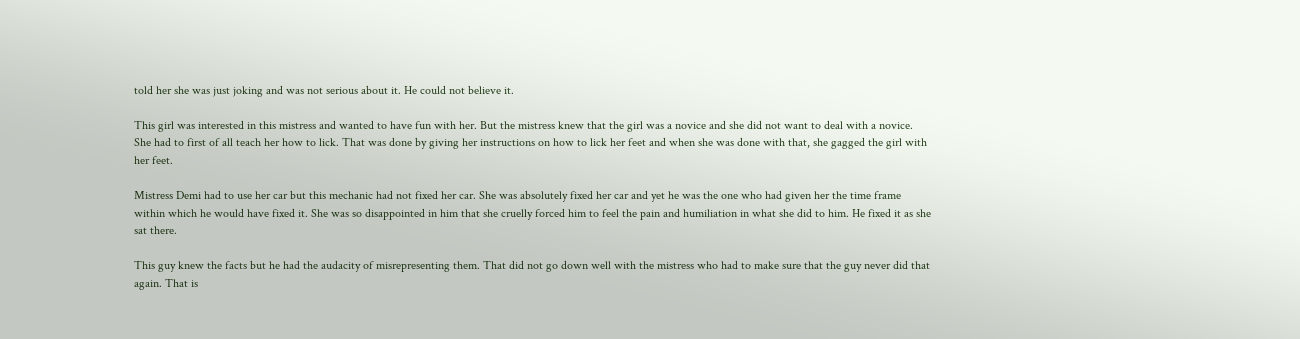told her she was just joking and was not serious about it. He could not believe it.

This girl was interested in this mistress and wanted to have fun with her. But the mistress knew that the girl was a novice and she did not want to deal with a novice. She had to first of all teach her how to lick. That was done by giving her instructions on how to lick her feet and when she was done with that, she gagged the girl with her feet.

Mistress Demi had to use her car but this mechanic had not fixed her car. She was absolutely fixed her car and yet he was the one who had given her the time frame within which he would have fixed it. She was so disappointed in him that she cruelly forced him to feel the pain and humiliation in what she did to him. He fixed it as she sat there.

This guy knew the facts but he had the audacity of misrepresenting them. That did not go down well with the mistress who had to make sure that the guy never did that again. That is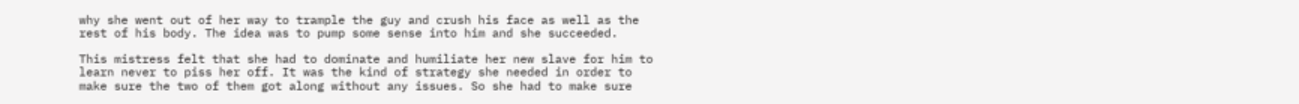why she went out of her way to trample the guy and crush his face as well as the rest of his body. The idea was to pump some sense into him and she succeeded.

This mistress felt that she had to dominate and humiliate her new slave for him to learn never to piss her off. It was the kind of strategy she needed in order to make sure the two of them got along without any issues. So she had to make sure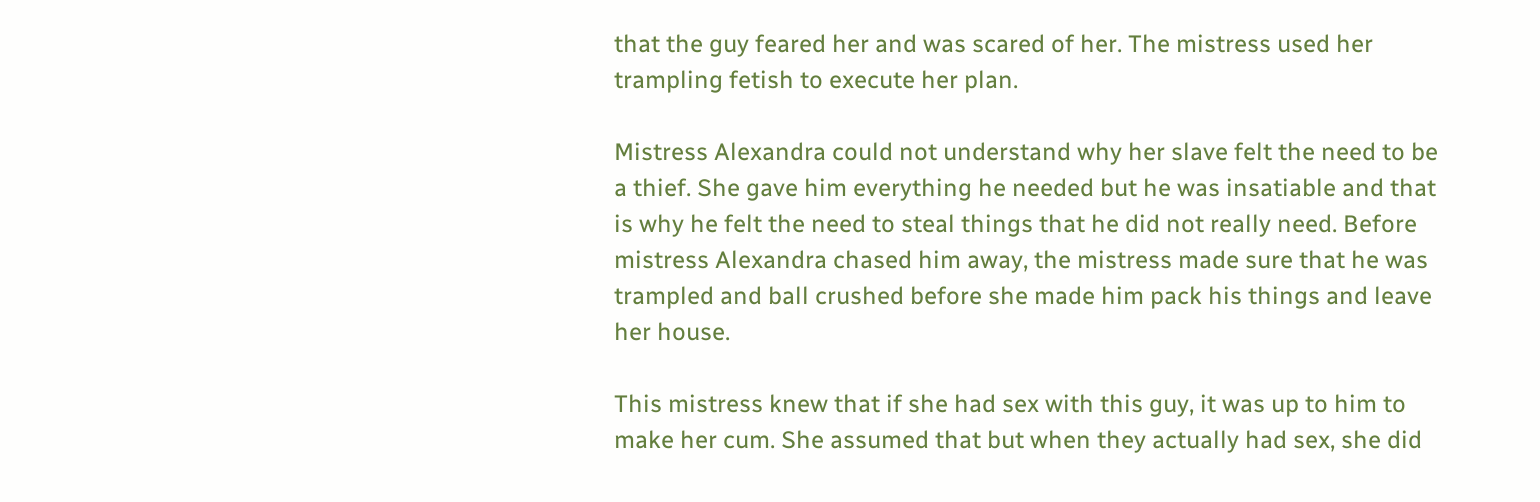that the guy feared her and was scared of her. The mistress used her trampling fetish to execute her plan.

Mistress Alexandra could not understand why her slave felt the need to be a thief. She gave him everything he needed but he was insatiable and that is why he felt the need to steal things that he did not really need. Before mistress Alexandra chased him away, the mistress made sure that he was trampled and ball crushed before she made him pack his things and leave her house.

This mistress knew that if she had sex with this guy, it was up to him to make her cum. She assumed that but when they actually had sex, she did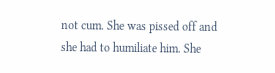not cum. She was pissed off and she had to humiliate him. She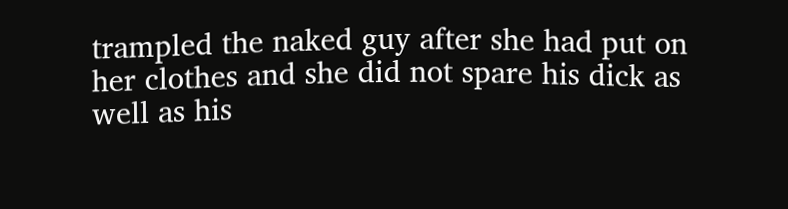trampled the naked guy after she had put on her clothes and she did not spare his dick as well as his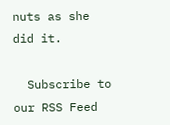nuts as she did it.

  Subscribe to our RSS Feed